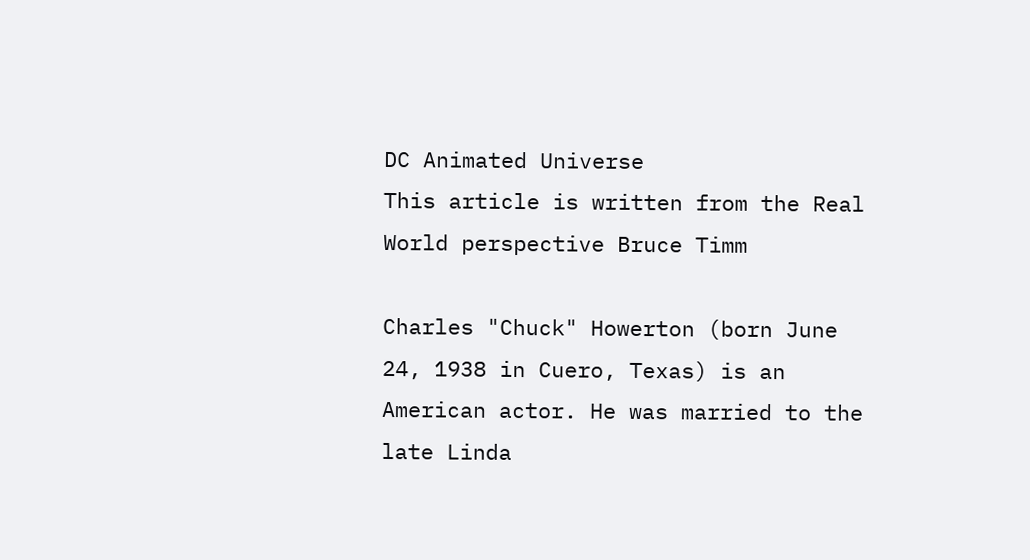DC Animated Universe
This article is written from the Real World perspective Bruce Timm

Charles "Chuck" Howerton (born June 24, 1938 in Cuero, Texas) is an American actor. He was married to the late Linda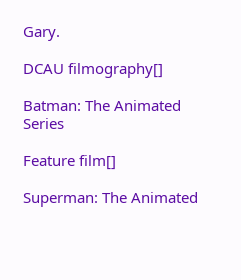Gary.

DCAU filmography[]

Batman: The Animated Series

Feature film[]

Superman: The Animated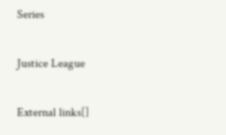Series

Justice League

External links[]